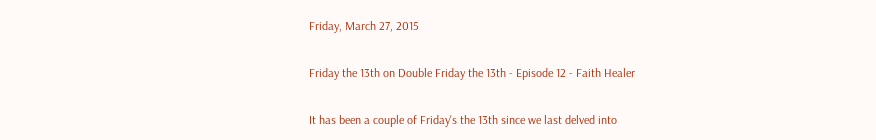Friday, March 27, 2015

Friday the 13th on Double Friday the 13th - Episode 12 - Faith Healer

It has been a couple of Friday's the 13th since we last delved into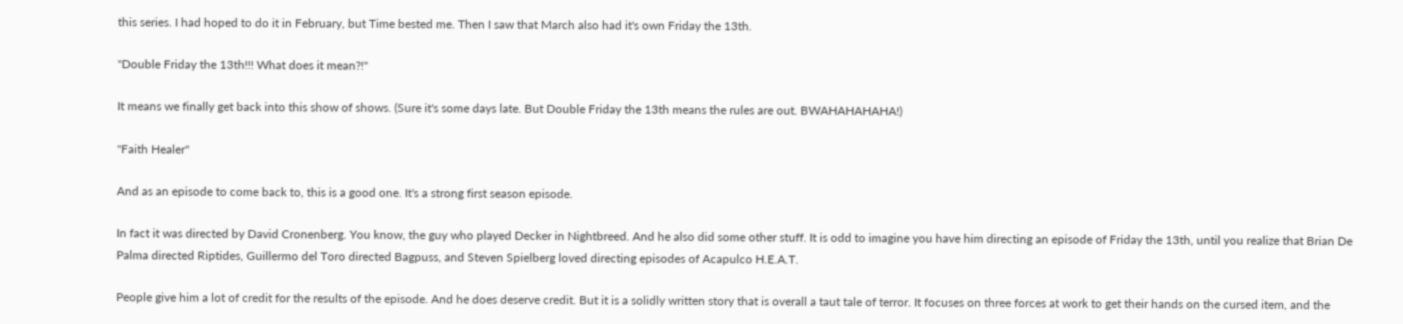this series. I had hoped to do it in February, but Time bested me. Then I saw that March also had it's own Friday the 13th.

"Double Friday the 13th!!! What does it mean?!"

It means we finally get back into this show of shows. (Sure it's some days late. But Double Friday the 13th means the rules are out. BWAHAHAHAHA!)

"Faith Healer"

And as an episode to come back to, this is a good one. It's a strong first season episode.

In fact it was directed by David Cronenberg. You know, the guy who played Decker in Nightbreed. And he also did some other stuff. It is odd to imagine you have him directing an episode of Friday the 13th, until you realize that Brian De Palma directed Riptides, Guillermo del Toro directed Bagpuss, and Steven Spielberg loved directing episodes of Acapulco H.E.A.T.

People give him a lot of credit for the results of the episode. And he does deserve credit. But it is a solidly written story that is overall a taut tale of terror. It focuses on three forces at work to get their hands on the cursed item, and the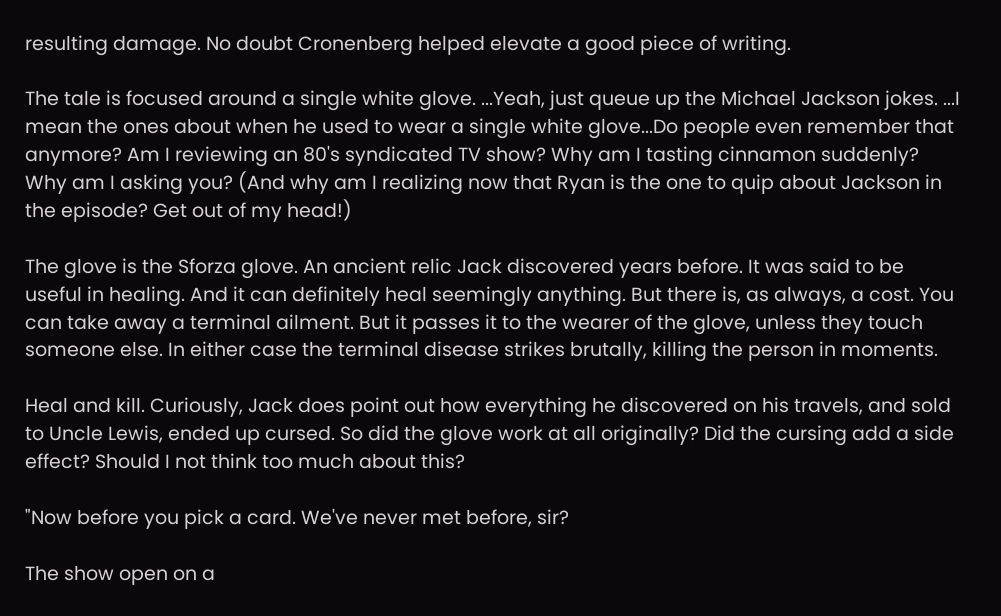resulting damage. No doubt Cronenberg helped elevate a good piece of writing.

The tale is focused around a single white glove. ...Yeah, just queue up the Michael Jackson jokes. ...I mean the ones about when he used to wear a single white glove...Do people even remember that anymore? Am I reviewing an 80's syndicated TV show? Why am I tasting cinnamon suddenly? Why am I asking you? (And why am I realizing now that Ryan is the one to quip about Jackson in the episode? Get out of my head!)

The glove is the Sforza glove. An ancient relic Jack discovered years before. It was said to be useful in healing. And it can definitely heal seemingly anything. But there is, as always, a cost. You can take away a terminal ailment. But it passes it to the wearer of the glove, unless they touch someone else. In either case the terminal disease strikes brutally, killing the person in moments.

Heal and kill. Curiously, Jack does point out how everything he discovered on his travels, and sold to Uncle Lewis, ended up cursed. So did the glove work at all originally? Did the cursing add a side effect? Should I not think too much about this?

"Now before you pick a card. We've never met before, sir?

The show open on a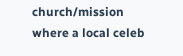church/mission where a local celeb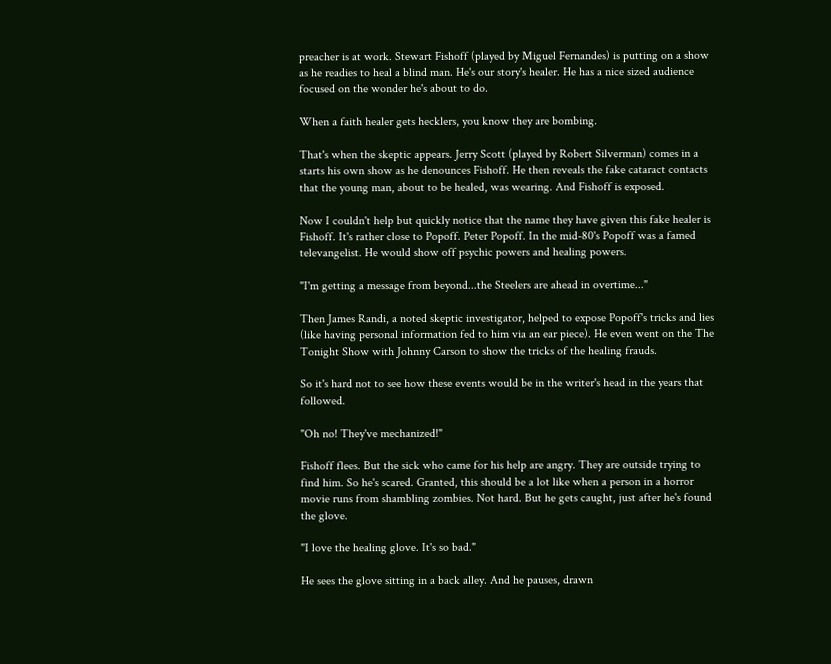preacher is at work. Stewart Fishoff (played by Miguel Fernandes) is putting on a show as he readies to heal a blind man. He's our story's healer. He has a nice sized audience focused on the wonder he's about to do.

When a faith healer gets hecklers, you know they are bombing.

That's when the skeptic appears. Jerry Scott (played by Robert Silverman) comes in a starts his own show as he denounces Fishoff. He then reveals the fake cataract contacts that the young man, about to be healed, was wearing. And Fishoff is exposed.

Now I couldn't help but quickly notice that the name they have given this fake healer is Fishoff. It's rather close to Popoff. Peter Popoff. In the mid-80's Popoff was a famed televangelist. He would show off psychic powers and healing powers.

"I'm getting a message from beyond...the Steelers are ahead in overtime..."

Then James Randi, a noted skeptic investigator, helped to expose Popoff's tricks and lies (like having personal information fed to him via an ear piece). He even went on the The Tonight Show with Johnny Carson to show the tricks of the healing frauds.

So it's hard not to see how these events would be in the writer's head in the years that followed.

"Oh no! They've mechanized!"

Fishoff flees. But the sick who came for his help are angry. They are outside trying to find him. So he's scared. Granted, this should be a lot like when a person in a horror movie runs from shambling zombies. Not hard. But he gets caught, just after he's found the glove.

"I love the healing glove. It's so bad."

He sees the glove sitting in a back alley. And he pauses, drawn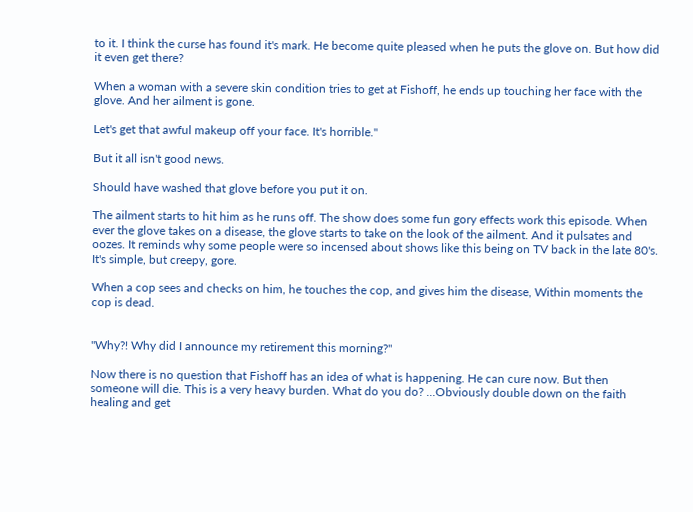to it. I think the curse has found it's mark. He become quite pleased when he puts the glove on. But how did it even get there?

When a woman with a severe skin condition tries to get at Fishoff, he ends up touching her face with the glove. And her ailment is gone.

Let's get that awful makeup off your face. It's horrible."

But it all isn't good news.

Should have washed that glove before you put it on.

The ailment starts to hit him as he runs off. The show does some fun gory effects work this episode. When ever the glove takes on a disease, the glove starts to take on the look of the ailment. And it pulsates and oozes. It reminds why some people were so incensed about shows like this being on TV back in the late 80's. It's simple, but creepy, gore.

When a cop sees and checks on him, he touches the cop, and gives him the disease, Within moments the cop is dead.


"Why?! Why did I announce my retirement this morning?"

Now there is no question that Fishoff has an idea of what is happening. He can cure now. But then someone will die. This is a very heavy burden. What do you do? ...Obviously double down on the faith healing and get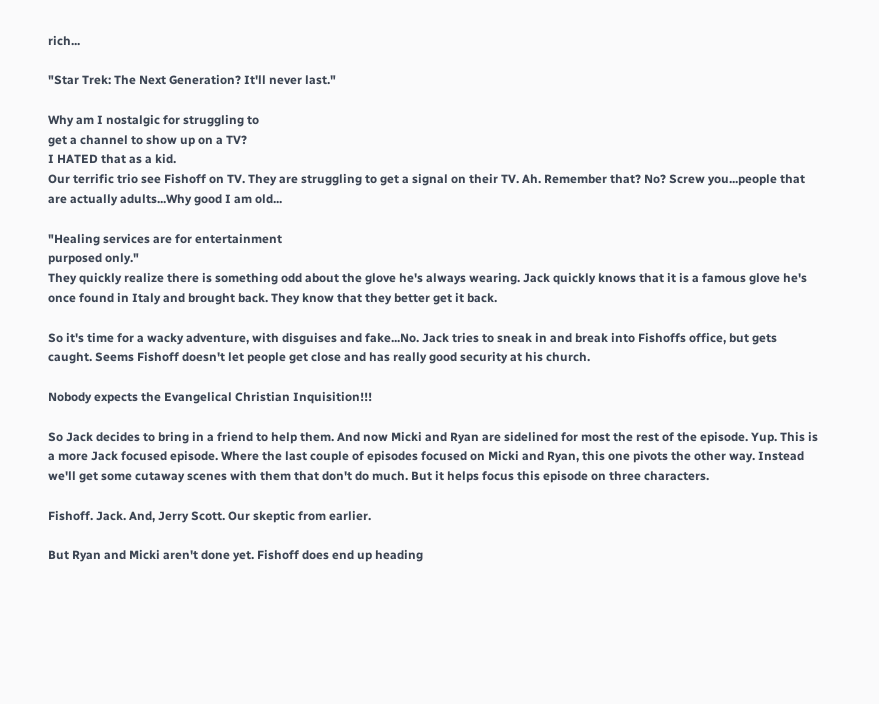rich...

"Star Trek: The Next Generation? It'll never last."

Why am I nostalgic for struggling to
get a channel to show up on a TV?
I HATED that as a kid.
Our terrific trio see Fishoff on TV. They are struggling to get a signal on their TV. Ah. Remember that? No? Screw you...people that are actually adults...Why good I am old...

"Healing services are for entertainment
purposed only."
They quickly realize there is something odd about the glove he's always wearing. Jack quickly knows that it is a famous glove he's once found in Italy and brought back. They know that they better get it back.

So it's time for a wacky adventure, with disguises and fake...No. Jack tries to sneak in and break into Fishoffs office, but gets caught. Seems Fishoff doesn't let people get close and has really good security at his church.

Nobody expects the Evangelical Christian Inquisition!!!

So Jack decides to bring in a friend to help them. And now Micki and Ryan are sidelined for most the rest of the episode. Yup. This is a more Jack focused episode. Where the last couple of episodes focused on Micki and Ryan, this one pivots the other way. Instead we'll get some cutaway scenes with them that don't do much. But it helps focus this episode on three characters.

Fishoff. Jack. And, Jerry Scott. Our skeptic from earlier.

But Ryan and Micki aren't done yet. Fishoff does end up heading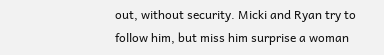out, without security. Micki and Ryan try to follow him, but miss him surprise a woman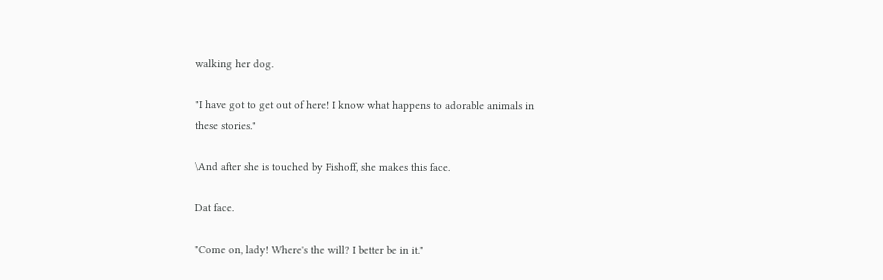walking her dog.

"I have got to get out of here! I know what happens to adorable animals in
these stories."

\And after she is touched by Fishoff, she makes this face.

Dat face.

"Come on, lady! Where's the will? I better be in it."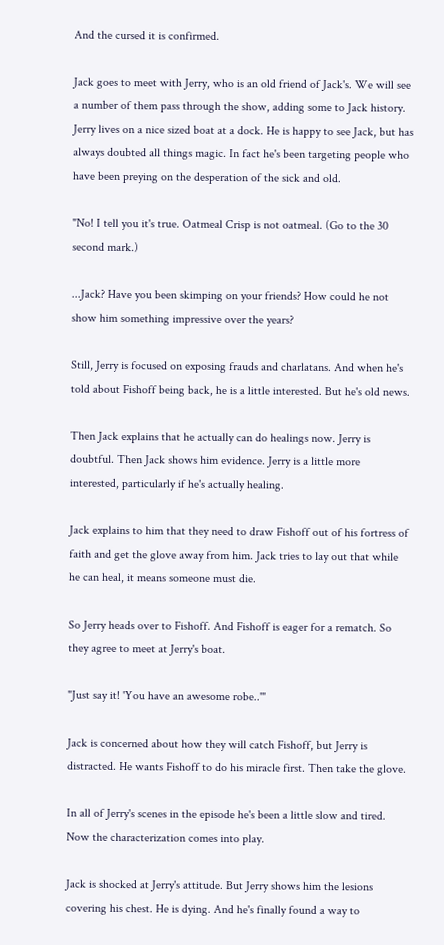And the cursed it is confirmed.

Jack goes to meet with Jerry, who is an old friend of Jack's. We will see a number of them pass through the show, adding some to Jack history. Jerry lives on a nice sized boat at a dock. He is happy to see Jack, but has always doubted all things magic. In fact he's been targeting people who have been preying on the desperation of the sick and old.

"No! I tell you it's true. Oatmeal Crisp is not oatmeal. (Go to the 30 second mark.)

...Jack? Have you been skimping on your friends? How could he not show him something impressive over the years?

Still, Jerry is focused on exposing frauds and charlatans. And when he's told about Fishoff being back, he is a little interested. But he's old news.

Then Jack explains that he actually can do healings now. Jerry is doubtful. Then Jack shows him evidence. Jerry is a little more interested, particularly if he's actually healing.

Jack explains to him that they need to draw Fishoff out of his fortress of faith and get the glove away from him. Jack tries to lay out that while he can heal, it means someone must die.

So Jerry heads over to Fishoff. And Fishoff is eager for a rematch. So they agree to meet at Jerry's boat.

"Just say it! 'You have an awesome robe..'"

Jack is concerned about how they will catch Fishoff, but Jerry is distracted. He wants Fishoff to do his miracle first. Then take the glove.

In all of Jerry's scenes in the episode he's been a little slow and tired. Now the characterization comes into play.

Jack is shocked at Jerry's attitude. But Jerry shows him the lesions covering his chest. He is dying. And he's finally found a way to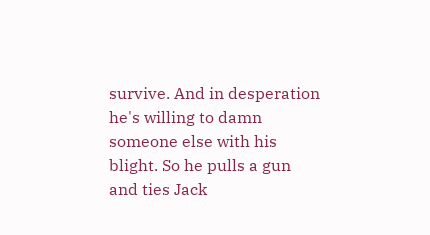survive. And in desperation he's willing to damn someone else with his blight. So he pulls a gun and ties Jack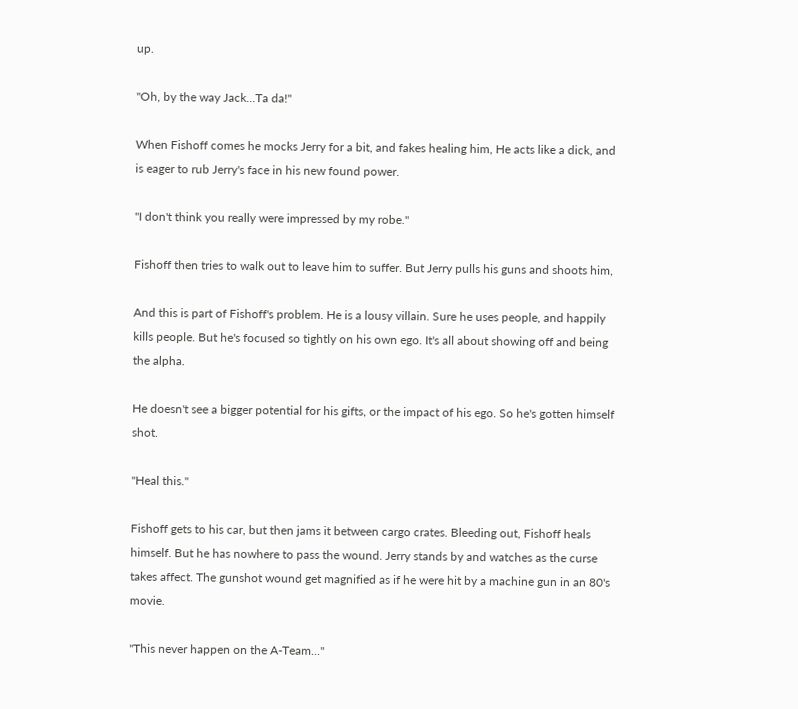up.

"Oh, by the way Jack...Ta da!"

When Fishoff comes he mocks Jerry for a bit, and fakes healing him, He acts like a dick, and is eager to rub Jerry's face in his new found power.

"I don't think you really were impressed by my robe."

Fishoff then tries to walk out to leave him to suffer. But Jerry pulls his guns and shoots him,

And this is part of Fishoff's problem. He is a lousy villain. Sure he uses people, and happily kills people. But he's focused so tightly on his own ego. It's all about showing off and being the alpha.

He doesn't see a bigger potential for his gifts, or the impact of his ego. So he's gotten himself shot.

"Heal this."

Fishoff gets to his car, but then jams it between cargo crates. Bleeding out, Fishoff heals himself. But he has nowhere to pass the wound. Jerry stands by and watches as the curse takes affect. The gunshot wound get magnified as if he were hit by a machine gun in an 80's movie.

"This never happen on the A-Team..."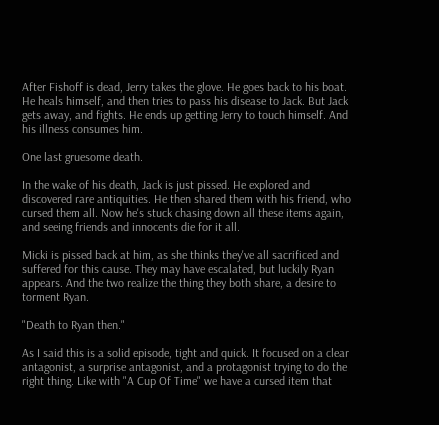After Fishoff is dead, Jerry takes the glove. He goes back to his boat. He heals himself, and then tries to pass his disease to Jack. But Jack gets away, and fights. He ends up getting Jerry to touch himself. And his illness consumes him.

One last gruesome death.

In the wake of his death, Jack is just pissed. He explored and discovered rare antiquities. He then shared them with his friend, who cursed them all. Now he's stuck chasing down all these items again, and seeing friends and innocents die for it all.

Micki is pissed back at him, as she thinks they've all sacrificed and suffered for this cause. They may have escalated, but luckily Ryan appears. And the two realize the thing they both share, a desire to torment Ryan.

"Death to Ryan then."

As I said this is a solid episode, tight and quick. It focused on a clear antagonist, a surprise antagonist, and a protagonist trying to do the right thing. Like with "A Cup Of Time" we have a cursed item that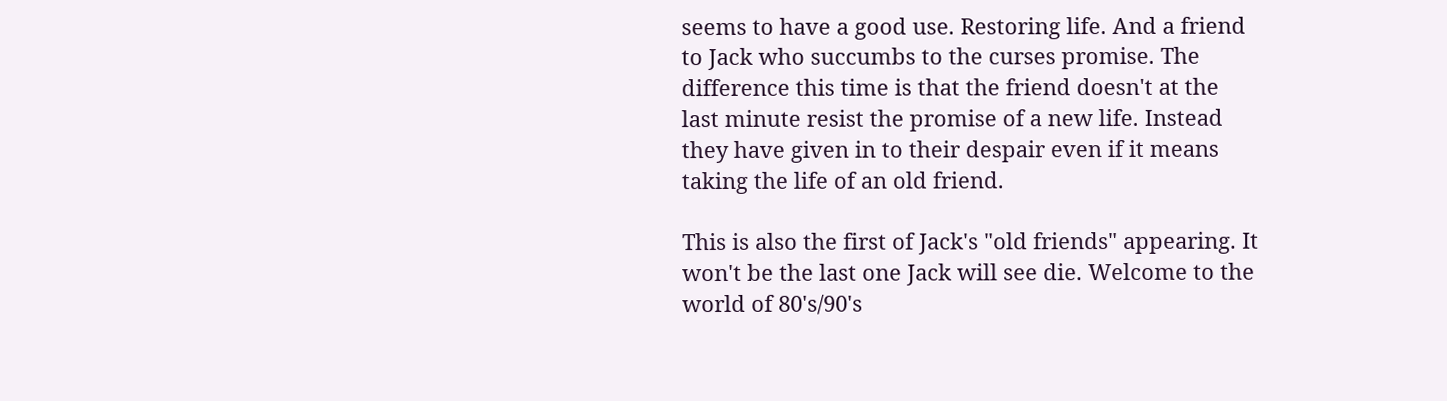seems to have a good use. Restoring life. And a friend to Jack who succumbs to the curses promise. The difference this time is that the friend doesn't at the last minute resist the promise of a new life. Instead they have given in to their despair even if it means taking the life of an old friend.

This is also the first of Jack's "old friends" appearing. It won't be the last one Jack will see die. Welcome to the world of 80's/90's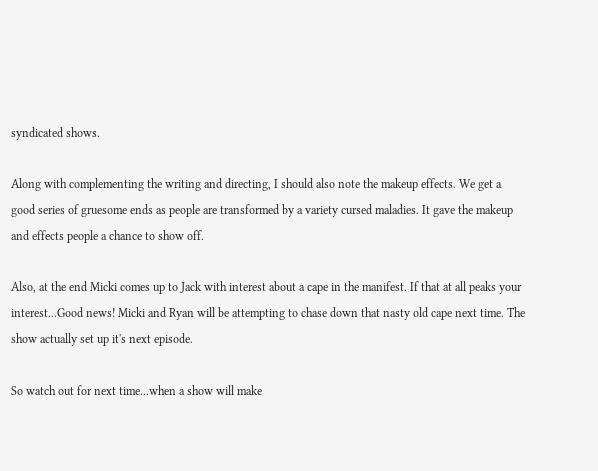syndicated shows.

Along with complementing the writing and directing, I should also note the makeup effects. We get a good series of gruesome ends as people are transformed by a variety cursed maladies. It gave the makeup and effects people a chance to show off.

Also, at the end Micki comes up to Jack with interest about a cape in the manifest. If that at all peaks your interest...Good news! Micki and Ryan will be attempting to chase down that nasty old cape next time. The show actually set up it's next episode.

So watch out for next time...when a show will make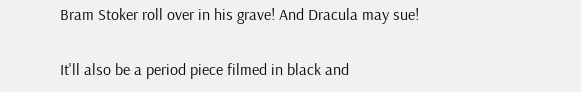Bram Stoker roll over in his grave! And Dracula may sue!

It'll also be a period piece filmed in black and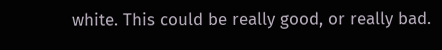white. This could be really good, or really bad.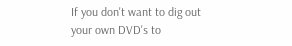If you don't want to dig out your own DVD's to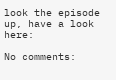look the episode up, have a look here:

No comments: